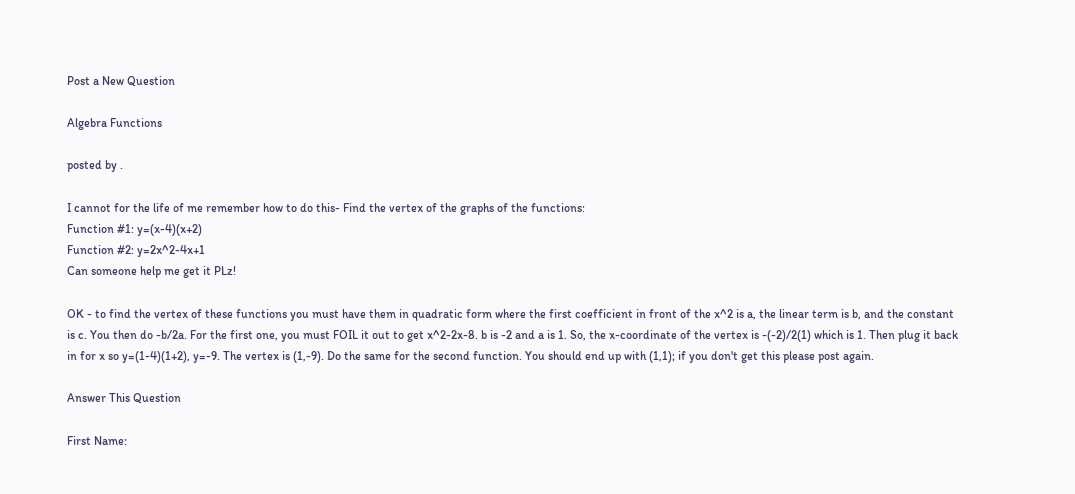Post a New Question

Algebra Functions

posted by .

I cannot for the life of me remember how to do this- Find the vertex of the graphs of the functions:
Function #1: y=(x-4)(x+2)
Function #2: y=2x^2-4x+1
Can someone help me get it PLz!

OK - to find the vertex of these functions you must have them in quadratic form where the first coefficient in front of the x^2 is a, the linear term is b, and the constant is c. You then do -b/2a. For the first one, you must FOIL it out to get x^2-2x-8. b is -2 and a is 1. So, the x-coordinate of the vertex is -(-2)/2(1) which is 1. Then plug it back in for x so y=(1-4)(1+2), y=-9. The vertex is (1,-9). Do the same for the second function. You should end up with (1,1); if you don't get this please post again.

Answer This Question

First Name: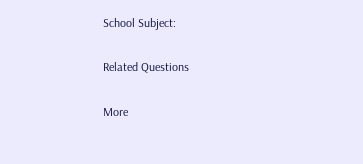School Subject:

Related Questions

More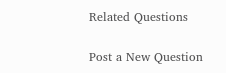Related Questions

Post a New Question